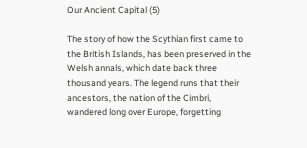Our Ancient Capital (5)

The story of how the Scythian first came to the British Islands, has been preserved in the Welsh annals, which date back three thousand years. The legend runs that their ancestors, the nation of the Cimbri, wandered long over Europe, forgetting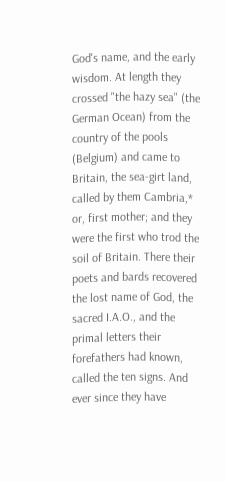God's name, and the early wisdom. At length they crossed "the hazy sea" (the German Ocean) from the country of the pools (Belgium) and came to Britain, the sea-girt land, called by them Cambria,* or, first mother; and they were the first who trod the soil of Britain. There their poets and bards recovered the lost name of God, the sacred I.A.O., and the primal letters their forefathers had known, called the ten signs. And ever since they have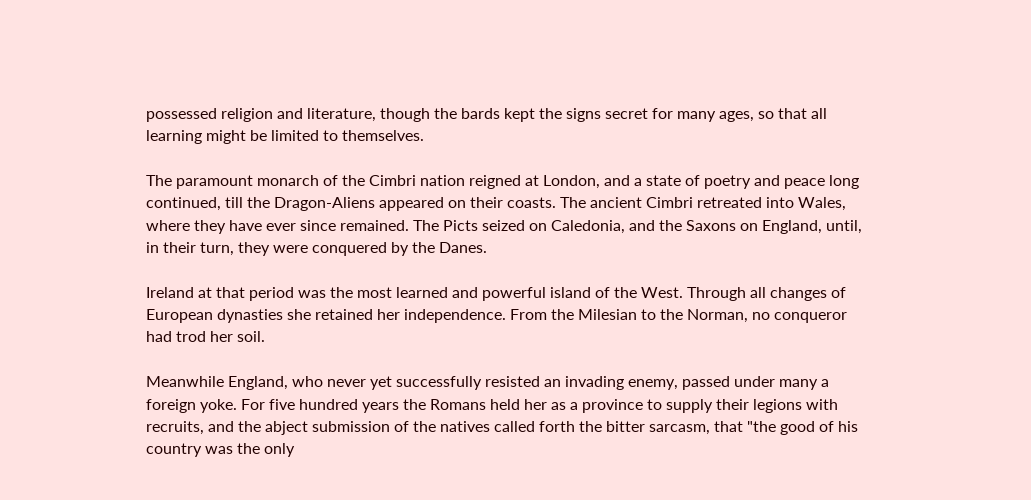possessed religion and literature, though the bards kept the signs secret for many ages, so that all learning might be limited to themselves.

The paramount monarch of the Cimbri nation reigned at London, and a state of poetry and peace long continued, till the Dragon-Aliens appeared on their coasts. The ancient Cimbri retreated into Wales, where they have ever since remained. The Picts seized on Caledonia, and the Saxons on England, until, in their turn, they were conquered by the Danes.

Ireland at that period was the most learned and powerful island of the West. Through all changes of European dynasties she retained her independence. From the Milesian to the Norman, no conqueror had trod her soil.

Meanwhile England, who never yet successfully resisted an invading enemy, passed under many a foreign yoke. For five hundred years the Romans held her as a province to supply their legions with recruits, and the abject submission of the natives called forth the bitter sarcasm, that "the good of his country was the only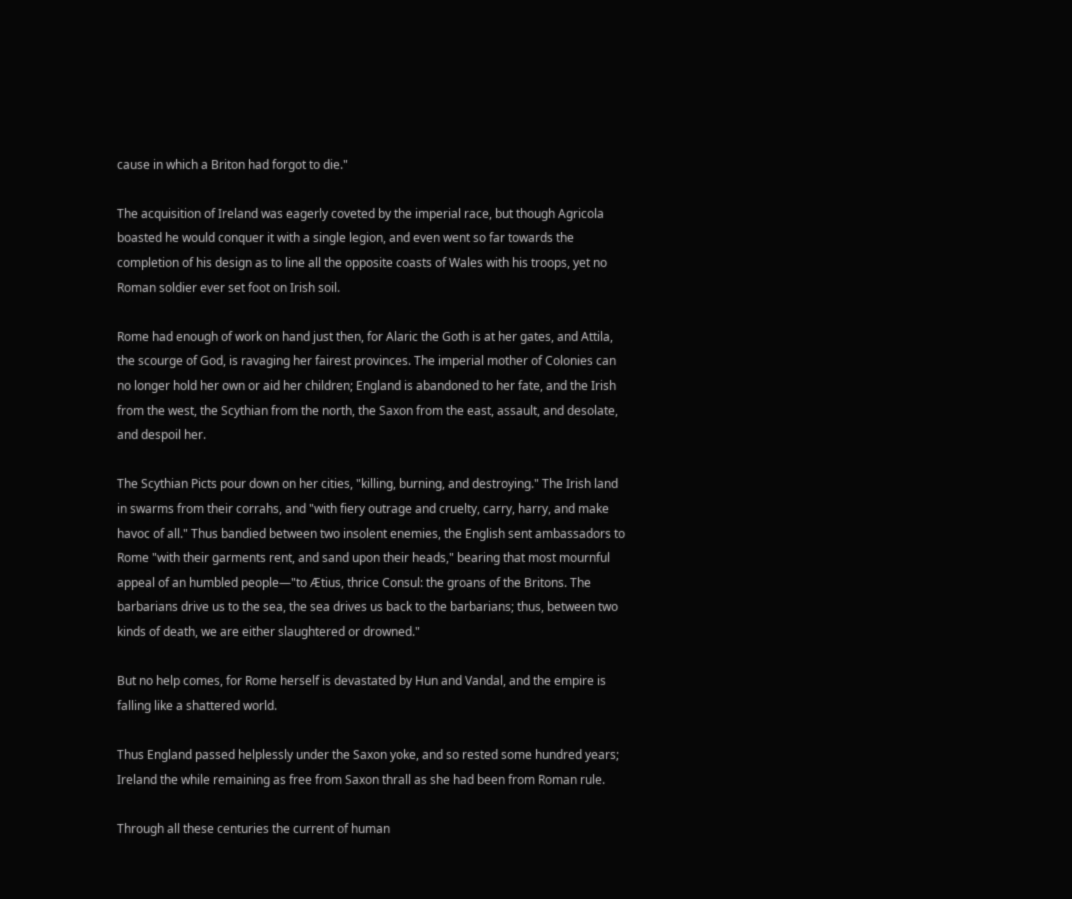cause in which a Briton had forgot to die."

The acquisition of Ireland was eagerly coveted by the imperial race, but though Agricola boasted he would conquer it with a single legion, and even went so far towards the completion of his design as to line all the opposite coasts of Wales with his troops, yet no Roman soldier ever set foot on Irish soil.

Rome had enough of work on hand just then, for Alaric the Goth is at her gates, and Attila, the scourge of God, is ravaging her fairest provinces. The imperial mother of Colonies can no longer hold her own or aid her children; England is abandoned to her fate, and the Irish from the west, the Scythian from the north, the Saxon from the east, assault, and desolate, and despoil her.

The Scythian Picts pour down on her cities, "killing, burning, and destroying." The Irish land in swarms from their corrahs, and "with fiery outrage and cruelty, carry, harry, and make havoc of all." Thus bandied between two insolent enemies, the English sent ambassadors to Rome "with their garments rent, and sand upon their heads," bearing that most mournful appeal of an humbled people—"to Ætius, thrice Consul: the groans of the Britons. The barbarians drive us to the sea, the sea drives us back to the barbarians; thus, between two kinds of death, we are either slaughtered or drowned."

But no help comes, for Rome herself is devastated by Hun and Vandal, and the empire is falling like a shattered world.

Thus England passed helplessly under the Saxon yoke, and so rested some hundred years; Ireland the while remaining as free from Saxon thrall as she had been from Roman rule.

Through all these centuries the current of human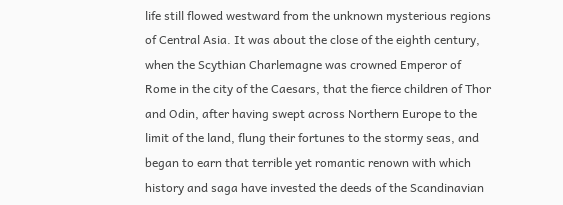life still flowed westward from the unknown mysterious regions of Central Asia. It was about the close of the eighth century, when the Scythian Charlemagne was crowned Emperor of Rome in the city of the Caesars, that the fierce children of Thor and Odin, after having swept across Northern Europe to the limit of the land, flung their fortunes to the stormy seas, and began to earn that terrible yet romantic renown with which history and saga have invested the deeds of the Scandinavian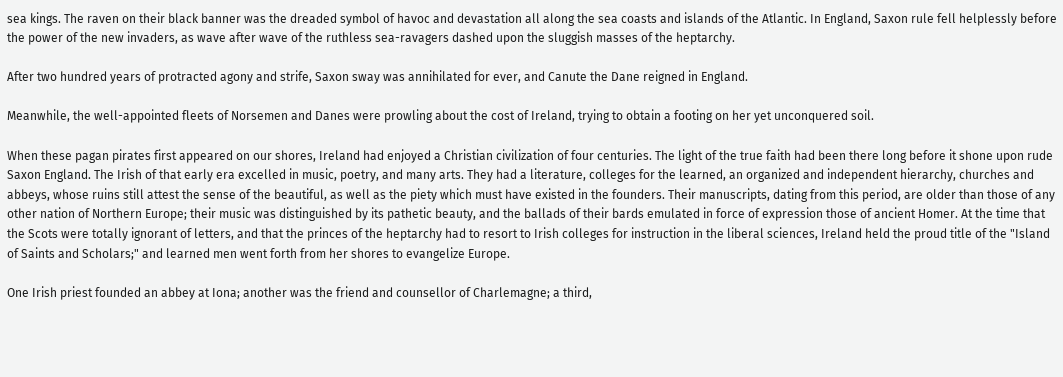sea kings. The raven on their black banner was the dreaded symbol of havoc and devastation all along the sea coasts and islands of the Atlantic. In England, Saxon rule fell helplessly before the power of the new invaders, as wave after wave of the ruthless sea-ravagers dashed upon the sluggish masses of the heptarchy.

After two hundred years of protracted agony and strife, Saxon sway was annihilated for ever, and Canute the Dane reigned in England.

Meanwhile, the well-appointed fleets of Norsemen and Danes were prowling about the cost of Ireland, trying to obtain a footing on her yet unconquered soil.

When these pagan pirates first appeared on our shores, Ireland had enjoyed a Christian civilization of four centuries. The light of the true faith had been there long before it shone upon rude Saxon England. The Irish of that early era excelled in music, poetry, and many arts. They had a literature, colleges for the learned, an organized and independent hierarchy, churches and abbeys, whose ruins still attest the sense of the beautiful, as well as the piety which must have existed in the founders. Their manuscripts, dating from this period, are older than those of any other nation of Northern Europe; their music was distinguished by its pathetic beauty, and the ballads of their bards emulated in force of expression those of ancient Homer. At the time that the Scots were totally ignorant of letters, and that the princes of the heptarchy had to resort to Irish colleges for instruction in the liberal sciences, Ireland held the proud title of the "Island of Saints and Scholars;" and learned men went forth from her shores to evangelize Europe.

One Irish priest founded an abbey at Iona; another was the friend and counsellor of Charlemagne; a third,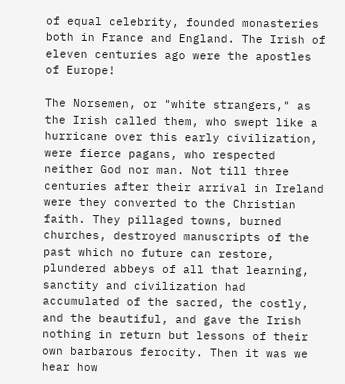of equal celebrity, founded monasteries both in France and England. The Irish of eleven centuries ago were the apostles of Europe!

The Norsemen, or "white strangers," as the Irish called them, who swept like a hurricane over this early civilization, were fierce pagans, who respected neither God nor man. Not till three centuries after their arrival in Ireland were they converted to the Christian faith. They pillaged towns, burned churches, destroyed manuscripts of the past which no future can restore, plundered abbeys of all that learning, sanctity and civilization had accumulated of the sacred, the costly, and the beautiful, and gave the Irish nothing in return but lessons of their own barbarous ferocity. Then it was we hear how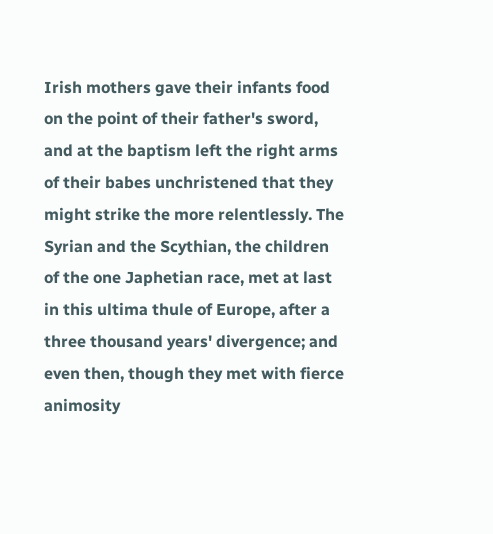Irish mothers gave their infants food on the point of their father's sword, and at the baptism left the right arms of their babes unchristened that they might strike the more relentlessly. The Syrian and the Scythian, the children of the one Japhetian race, met at last in this ultima thule of Europe, after a three thousand years' divergence; and even then, though they met with fierce animosity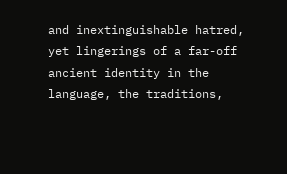and inextinguishable hatred, yet lingerings of a far-off ancient identity in the language, the traditions,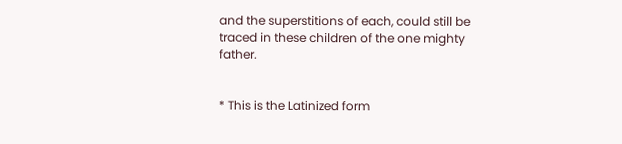and the superstitions of each, could still be traced in these children of the one mighty father.


* This is the Latinized form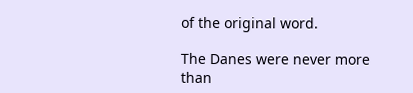of the original word.

The Danes were never more than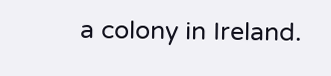a colony in Ireland.